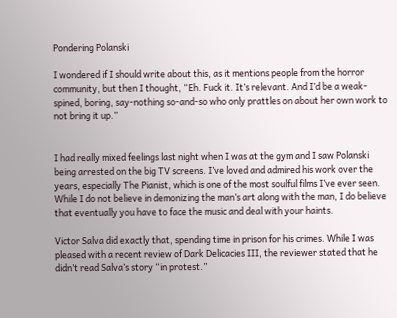Pondering Polanski

I wondered if I should write about this, as it mentions people from the horror community, but then I thought, “Eh. Fuck it. It’s relevant. And I’d be a weak-spined, boring, say-nothing so-and-so who only prattles on about her own work to not bring it up.”


I had really mixed feelings last night when I was at the gym and I saw Polanski being arrested on the big TV screens. I’ve loved and admired his work over the years, especially The Pianist, which is one of the most soulful films I’ve ever seen. While I do not believe in demonizing the man’s art along with the man, I do believe that eventually you have to face the music and deal with your haints.

Victor Salva did exactly that, spending time in prison for his crimes. While I was pleased with a recent review of Dark Delicacies III, the reviewer stated that he didn’t read Salva’s story “in protest.”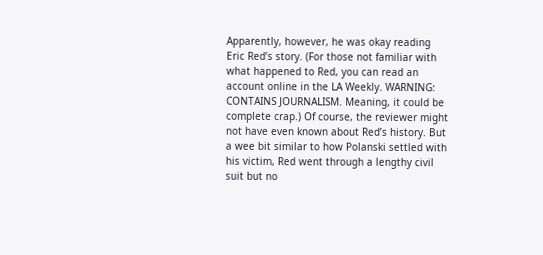Apparently, however, he was okay reading Eric Red’s story. (For those not familiar with what happened to Red, you can read an account online in the LA Weekly. WARNING: CONTAINS JOURNALISM. Meaning, it could be complete crap.) Of course, the reviewer might not have even known about Red’s history. But a wee bit similar to how Polanski settled with his victim, Red went through a lengthy civil suit but no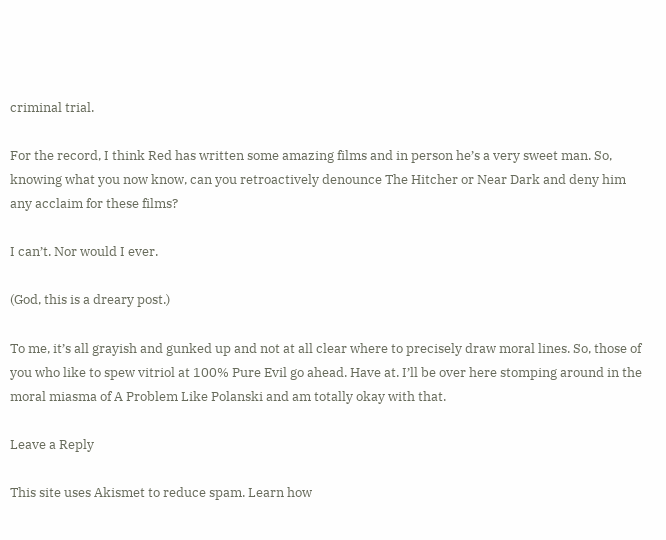criminal trial.

For the record, I think Red has written some amazing films and in person he’s a very sweet man. So, knowing what you now know, can you retroactively denounce The Hitcher or Near Dark and deny him any acclaim for these films?

I can’t. Nor would I ever.

(God, this is a dreary post.)

To me, it’s all grayish and gunked up and not at all clear where to precisely draw moral lines. So, those of you who like to spew vitriol at 100% Pure Evil go ahead. Have at. I’ll be over here stomping around in the moral miasma of A Problem Like Polanski and am totally okay with that.

Leave a Reply

This site uses Akismet to reduce spam. Learn how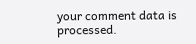your comment data is processed.